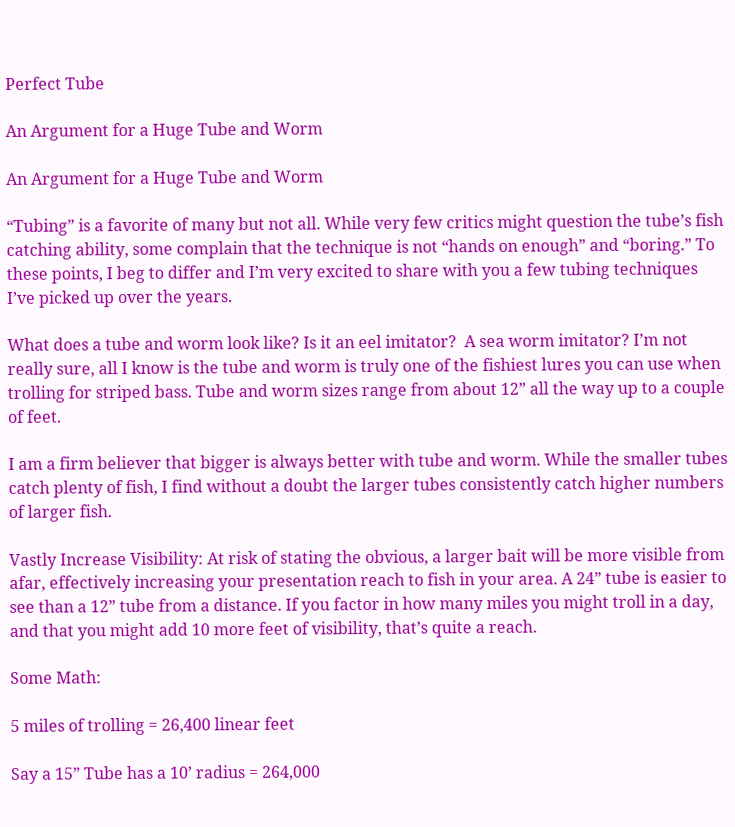Perfect Tube

An Argument for a Huge Tube and Worm

An Argument for a Huge Tube and Worm

“Tubing” is a favorite of many but not all. While very few critics might question the tube’s fish catching ability, some complain that the technique is not “hands on enough” and “boring.” To these points, I beg to differ and I’m very excited to share with you a few tubing techniques I’ve picked up over the years.

What does a tube and worm look like? Is it an eel imitator?  A sea worm imitator? I’m not really sure, all I know is the tube and worm is truly one of the fishiest lures you can use when trolling for striped bass. Tube and worm sizes range from about 12” all the way up to a couple of feet.

I am a firm believer that bigger is always better with tube and worm. While the smaller tubes catch plenty of fish, I find without a doubt the larger tubes consistently catch higher numbers of larger fish.

Vastly Increase Visibility: At risk of stating the obvious, a larger bait will be more visible from afar, effectively increasing your presentation reach to fish in your area. A 24” tube is easier to see than a 12” tube from a distance. If you factor in how many miles you might troll in a day, and that you might add 10 more feet of visibility, that’s quite a reach.

Some Math:

5 miles of trolling = 26,400 linear feet

Say a 15” Tube has a 10’ radius = 264,000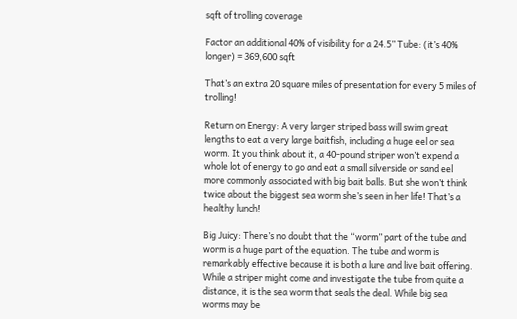sqft of trolling coverage

Factor an additional 40% of visibility for a 24.5” Tube: (it’s 40% longer) = 369,600 sqft

That’s an extra 20 square miles of presentation for every 5 miles of trolling!

Return on Energy: A very larger striped bass will swim great lengths to eat a very large baitfish, including a huge eel or sea worm. It you think about it, a 40-pound striper won’t expend a whole lot of energy to go and eat a small silverside or sand eel more commonly associated with big bait balls. But she won’t think twice about the biggest sea worm she’s seen in her life! That’s a healthy lunch!

Big Juicy: There’s no doubt that the “worm” part of the tube and worm is a huge part of the equation. The tube and worm is remarkably effective because it is both a lure and live bait offering. While a striper might come and investigate the tube from quite a distance, it is the sea worm that seals the deal. While big sea worms may be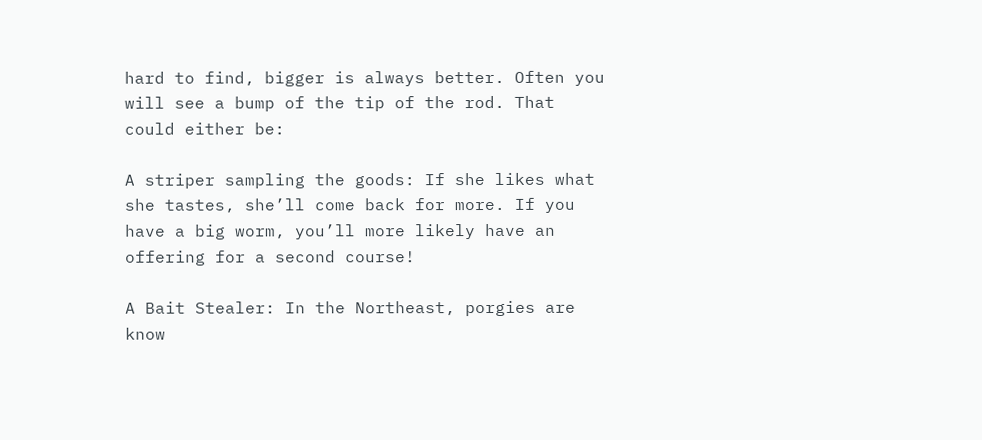hard to find, bigger is always better. Often you will see a bump of the tip of the rod. That could either be:

A striper sampling the goods: If she likes what she tastes, she’ll come back for more. If you have a big worm, you’ll more likely have an offering for a second course!

A Bait Stealer: In the Northeast, porgies are know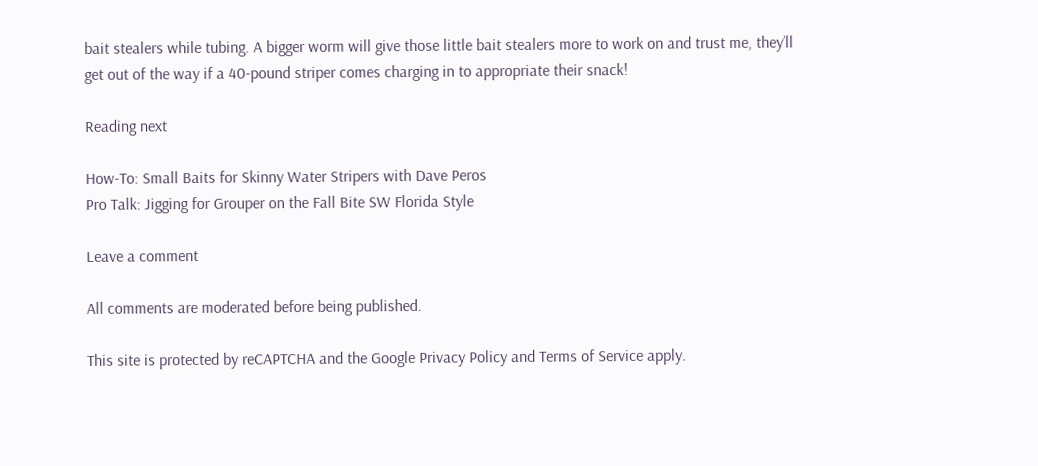bait stealers while tubing. A bigger worm will give those little bait stealers more to work on and trust me, they’ll get out of the way if a 40-pound striper comes charging in to appropriate their snack!

Reading next

How-To: Small Baits for Skinny Water Stripers with Dave Peros
Pro Talk: Jigging for Grouper on the Fall Bite SW Florida Style

Leave a comment

All comments are moderated before being published.

This site is protected by reCAPTCHA and the Google Privacy Policy and Terms of Service apply.